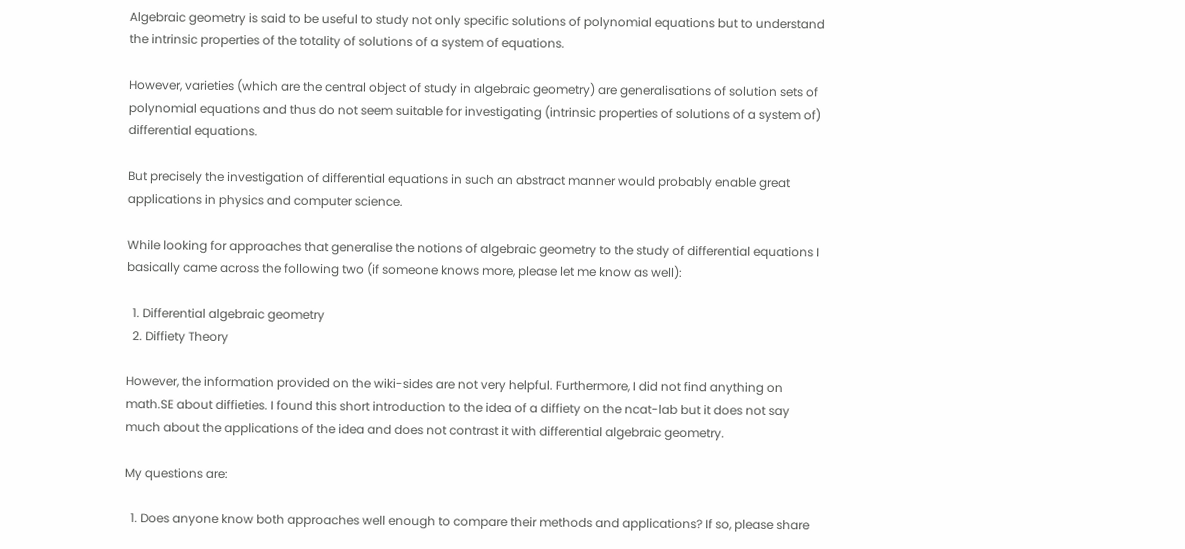Algebraic geometry is said to be useful to study not only specific solutions of polynomial equations but to understand the intrinsic properties of the totality of solutions of a system of equations.

However, varieties (which are the central object of study in algebraic geometry) are generalisations of solution sets of polynomial equations and thus do not seem suitable for investigating (intrinsic properties of solutions of a system of) differential equations.

But precisely the investigation of differential equations in such an abstract manner would probably enable great applications in physics and computer science.

While looking for approaches that generalise the notions of algebraic geometry to the study of differential equations I basically came across the following two (if someone knows more, please let me know as well):

  1. Differential algebraic geometry
  2. Diffiety Theory

However, the information provided on the wiki-sides are not very helpful. Furthermore, I did not find anything on math.SE about diffieties. I found this short introduction to the idea of a diffiety on the ncat-lab but it does not say much about the applications of the idea and does not contrast it with differential algebraic geometry.

My questions are:

  1. Does anyone know both approaches well enough to compare their methods and applications? If so, please share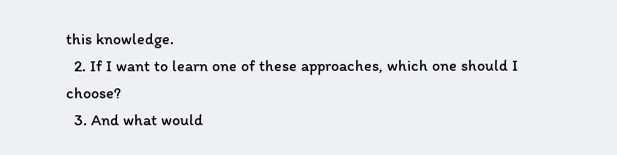this knowledge.
  2. If I want to learn one of these approaches, which one should I choose?
  3. And what would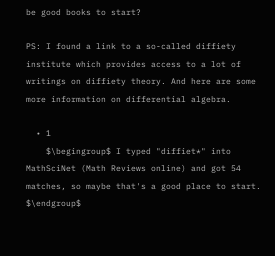be good books to start?

PS: I found a link to a so-called diffiety institute which provides access to a lot of writings on diffiety theory. And here are some more information on differential algebra.

  • 1
    $\begingroup$ I typed "diffiet*" into MathSciNet (Math Reviews online) and got 54 matches, so maybe that's a good place to start. $\endgroup$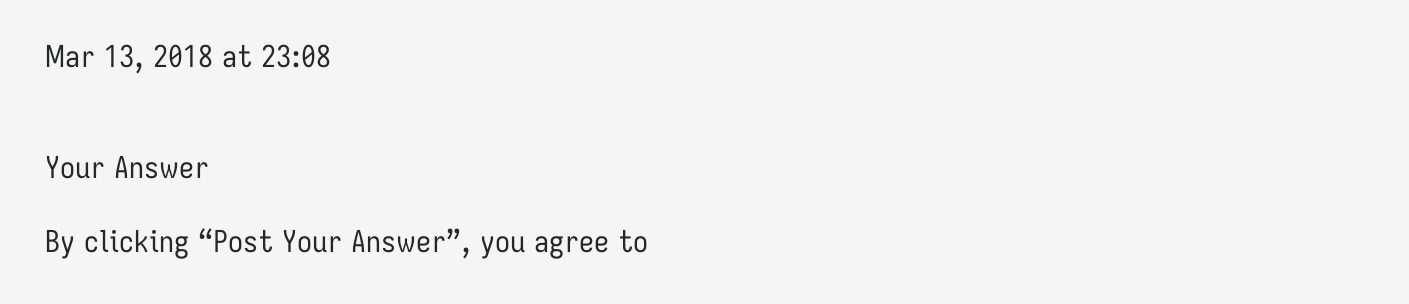Mar 13, 2018 at 23:08


Your Answer

By clicking “Post Your Answer”, you agree to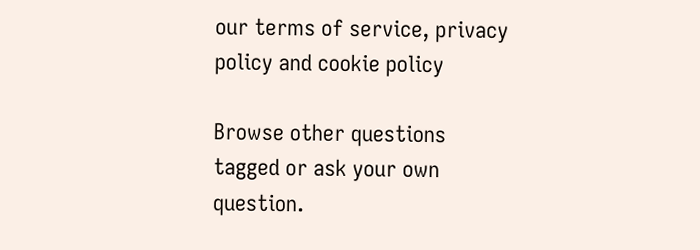our terms of service, privacy policy and cookie policy

Browse other questions tagged or ask your own question.